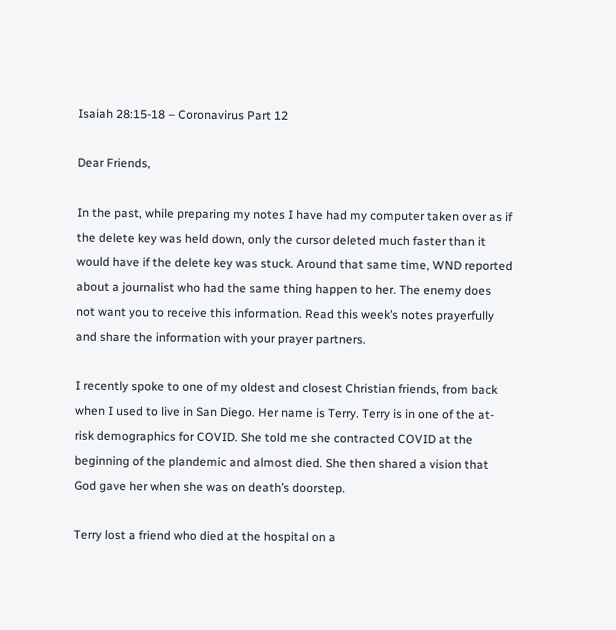Isaiah 28:15-18 – Coronavirus Part 12

Dear Friends,

In the past, while preparing my notes I have had my computer taken over as if the delete key was held down, only the cursor deleted much faster than it would have if the delete key was stuck. Around that same time, WND reported about a journalist who had the same thing happen to her. The enemy does not want you to receive this information. Read this week’s notes prayerfully and share the information with your prayer partners.

I recently spoke to one of my oldest and closest Christian friends, from back when I used to live in San Diego. Her name is Terry. Terry is in one of the at-risk demographics for COVID. She told me she contracted COVID at the beginning of the plandemic and almost died. She then shared a vision that God gave her when she was on death’s doorstep.

Terry lost a friend who died at the hospital on a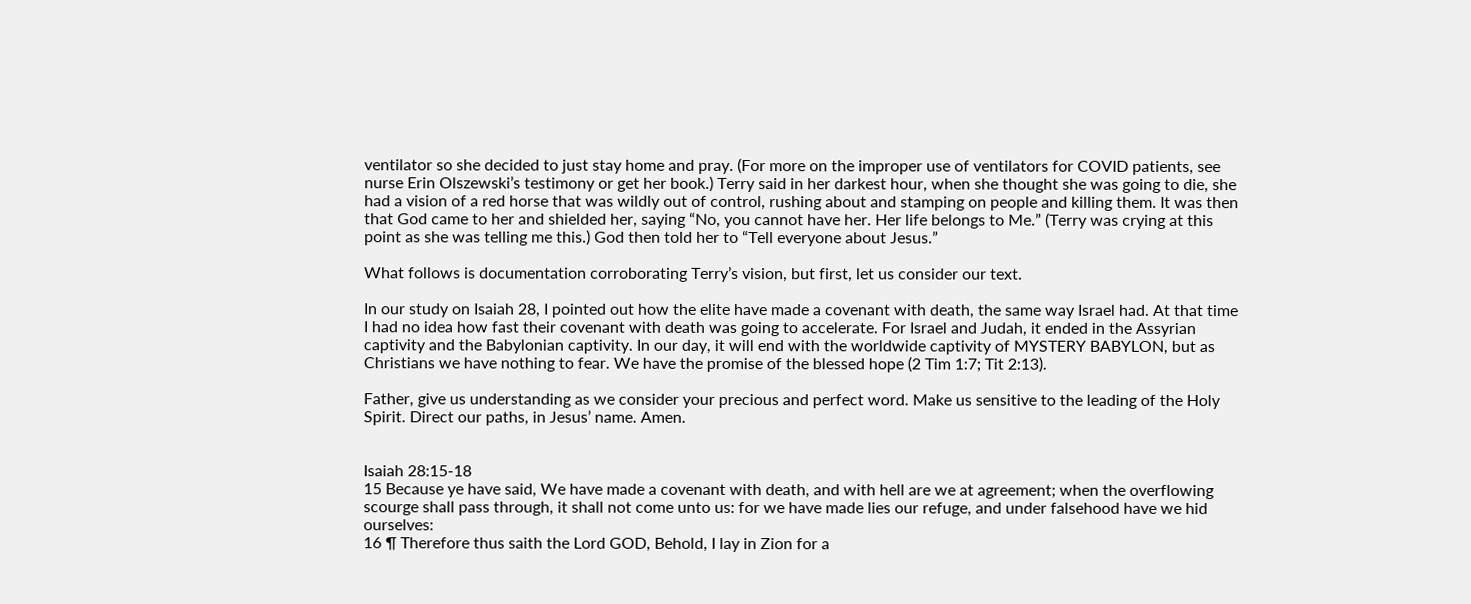ventilator so she decided to just stay home and pray. (For more on the improper use of ventilators for COVID patients, see nurse Erin Olszewski’s testimony or get her book.) Terry said in her darkest hour, when she thought she was going to die, she had a vision of a red horse that was wildly out of control, rushing about and stamping on people and killing them. It was then that God came to her and shielded her, saying “No, you cannot have her. Her life belongs to Me.” (Terry was crying at this point as she was telling me this.) God then told her to “Tell everyone about Jesus.”

What follows is documentation corroborating Terry’s vision, but first, let us consider our text.

In our study on Isaiah 28, I pointed out how the elite have made a covenant with death, the same way Israel had. At that time I had no idea how fast their covenant with death was going to accelerate. For Israel and Judah, it ended in the Assyrian captivity and the Babylonian captivity. In our day, it will end with the worldwide captivity of MYSTERY BABYLON, but as Christians we have nothing to fear. We have the promise of the blessed hope (2 Tim 1:7; Tit 2:13).

Father, give us understanding as we consider your precious and perfect word. Make us sensitive to the leading of the Holy Spirit. Direct our paths, in Jesus’ name. Amen.


Isaiah 28:15-18
15 Because ye have said, We have made a covenant with death, and with hell are we at agreement; when the overflowing scourge shall pass through, it shall not come unto us: for we have made lies our refuge, and under falsehood have we hid ourselves:
16 ¶ Therefore thus saith the Lord GOD, Behold, I lay in Zion for a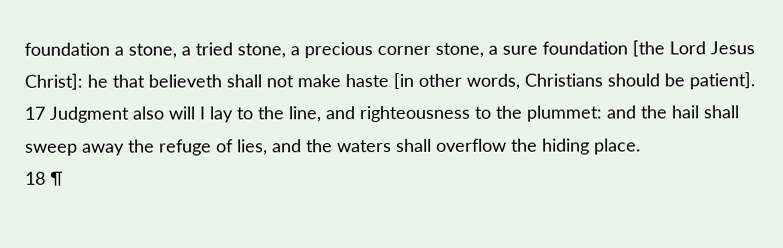foundation a stone, a tried stone, a precious corner stone, a sure foundation [the Lord Jesus Christ]: he that believeth shall not make haste [in other words, Christians should be patient].
17 Judgment also will I lay to the line, and righteousness to the plummet: and the hail shall sweep away the refuge of lies, and the waters shall overflow the hiding place.
18 ¶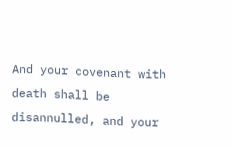And your covenant with death shall be disannulled, and your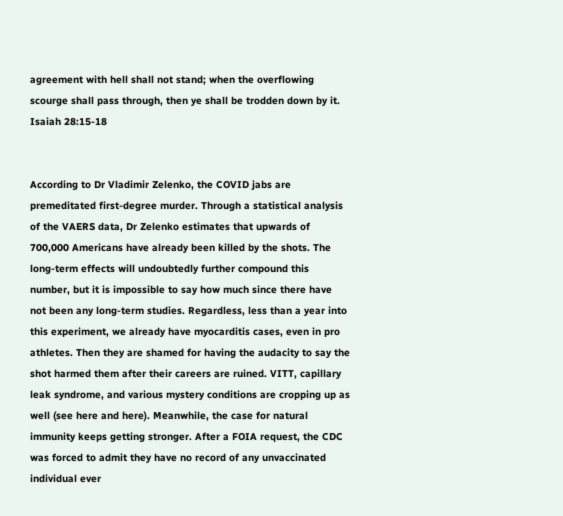agreement with hell shall not stand; when the overflowing scourge shall pass through, then ye shall be trodden down by it.
Isaiah 28:15-18


According to Dr Vladimir Zelenko, the COVID jabs are premeditated first-degree murder. Through a statistical analysis of the VAERS data, Dr Zelenko estimates that upwards of 700,000 Americans have already been killed by the shots. The long-term effects will undoubtedly further compound this number, but it is impossible to say how much since there have not been any long-term studies. Regardless, less than a year into this experiment, we already have myocarditis cases, even in pro athletes. Then they are shamed for having the audacity to say the shot harmed them after their careers are ruined. VITT, capillary leak syndrome, and various mystery conditions are cropping up as well (see here and here). Meanwhile, the case for natural immunity keeps getting stronger. After a FOIA request, the CDC was forced to admit they have no record of any unvaccinated individual ever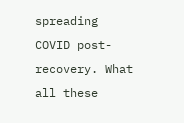spreading COVID post-recovery. What all these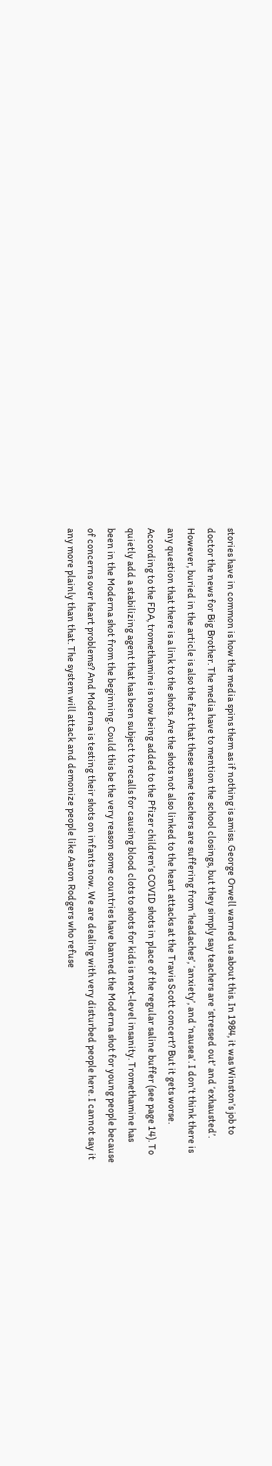stories have in common is how the media spins them as if nothing is amiss. George Orwell warned us about this. In 1984, it was Winston’s job to doctor the news for Big Brother. The media have to mention the school closings, but they simply say teachers are ‘stressed out’ and ‘exhausted’. However, buried in the article is also the fact that these same teachers are suffering from ‘headaches’, ‘anxiety’, and ‘nausea’. I don’t think there is any question that there is a link to the shots. Are the shots not also linked to the heart attacks at the Travis Scott concert? But it gets worse. According to the FDA, tromethamine is now being added to the Pfizer children’s COVID shots in place of the regular saline buffer (see page 14). To quietly add a stabilizing agent that has been subject to recalls for causing blood clots to shots for kids is next-level insanity. Tromethamine has been in the Moderna shot from the beginning. Could this be the very reason some countries have banned the Moderna shot for young people because of concerns over heart problems? And Moderna is testing their shots on infants now. We are dealing with very disturbed people here. I cannot say it any more plainly than that. The system will attack and demonize people like Aaron Rodgers who refuse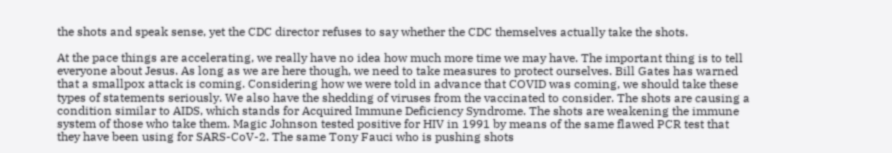the shots and speak sense, yet the CDC director refuses to say whether the CDC themselves actually take the shots.

At the pace things are accelerating, we really have no idea how much more time we may have. The important thing is to tell everyone about Jesus. As long as we are here though, we need to take measures to protect ourselves. Bill Gates has warned that a smallpox attack is coming. Considering how we were told in advance that COVID was coming, we should take these types of statements seriously. We also have the shedding of viruses from the vaccinated to consider. The shots are causing a condition similar to AIDS, which stands for Acquired Immune Deficiency Syndrome. The shots are weakening the immune system of those who take them. Magic Johnson tested positive for HIV in 1991 by means of the same flawed PCR test that they have been using for SARS-CoV-2. The same Tony Fauci who is pushing shots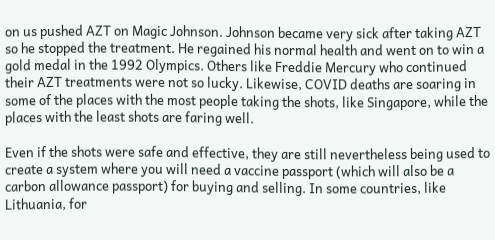on us pushed AZT on Magic Johnson. Johnson became very sick after taking AZT so he stopped the treatment. He regained his normal health and went on to win a gold medal in the 1992 Olympics. Others like Freddie Mercury who continued their AZT treatments were not so lucky. Likewise, COVID deaths are soaring in some of the places with the most people taking the shots, like Singapore, while the places with the least shots are faring well.

Even if the shots were safe and effective, they are still nevertheless being used to create a system where you will need a vaccine passport (which will also be a carbon allowance passport) for buying and selling. In some countries, like Lithuania, for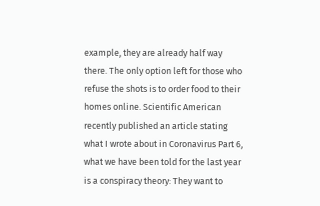example, they are already half way there. The only option left for those who refuse the shots is to order food to their homes online. Scientific American recently published an article stating what I wrote about in Coronavirus Part 6, what we have been told for the last year is a conspiracy theory: They want to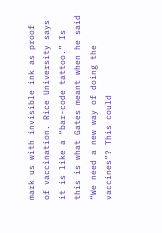mark us with invisible ink as proof of vaccination. Rice University says it is like a “bar-code tattoo.” Is this is what Gates meant when he said “We need a new way of doing the vaccines”? This could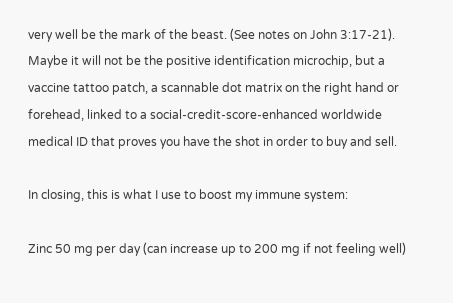very well be the mark of the beast. (See notes on John 3:17-21). Maybe it will not be the positive identification microchip, but a vaccine tattoo patch, a scannable dot matrix on the right hand or forehead, linked to a social-credit-score-enhanced worldwide medical ID that proves you have the shot in order to buy and sell.

In closing, this is what I use to boost my immune system:

Zinc 50 mg per day (can increase up to 200 mg if not feeling well)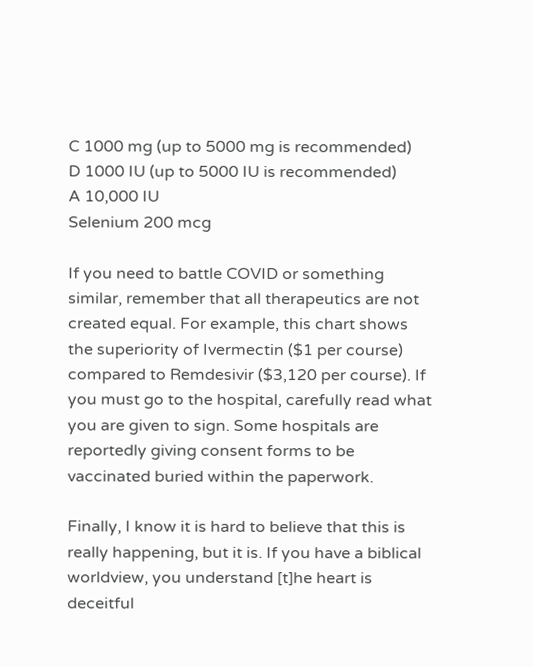C 1000 mg (up to 5000 mg is recommended)
D 1000 IU (up to 5000 IU is recommended)
A 10,000 IU
Selenium 200 mcg

If you need to battle COVID or something similar, remember that all therapeutics are not created equal. For example, this chart shows the superiority of Ivermectin ($1 per course) compared to Remdesivir ($3,120 per course). If you must go to the hospital, carefully read what you are given to sign. Some hospitals are reportedly giving consent forms to be vaccinated buried within the paperwork.

Finally, I know it is hard to believe that this is really happening, but it is. If you have a biblical worldview, you understand [t]he heart is deceitful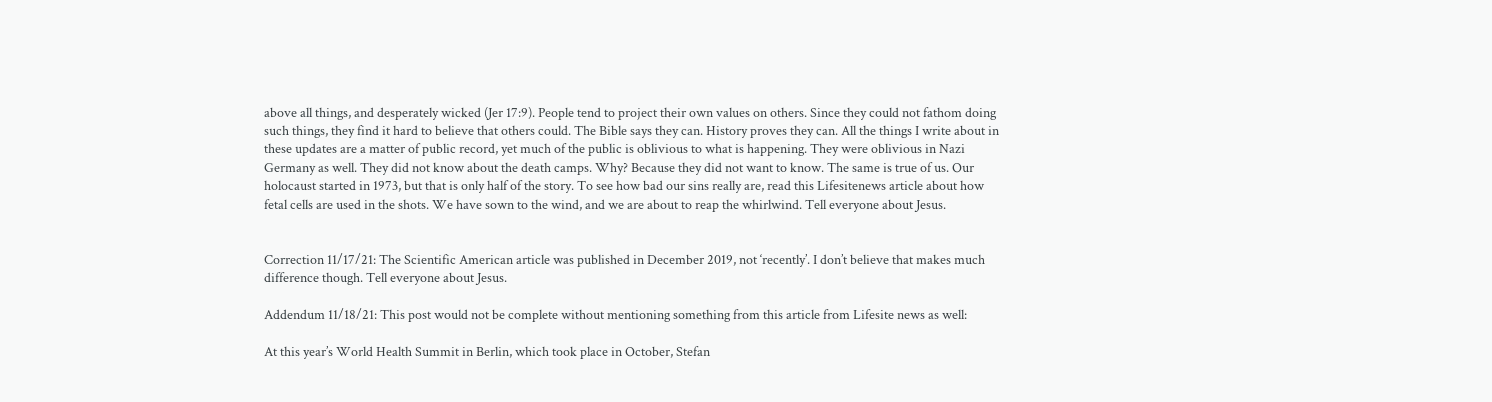above all things, and desperately wicked (Jer 17:9). People tend to project their own values on others. Since they could not fathom doing such things, they find it hard to believe that others could. The Bible says they can. History proves they can. All the things I write about in these updates are a matter of public record, yet much of the public is oblivious to what is happening. They were oblivious in Nazi Germany as well. They did not know about the death camps. Why? Because they did not want to know. The same is true of us. Our holocaust started in 1973, but that is only half of the story. To see how bad our sins really are, read this Lifesitenews article about how fetal cells are used in the shots. We have sown to the wind, and we are about to reap the whirlwind. Tell everyone about Jesus.


Correction 11/17/21: The Scientific American article was published in December 2019, not ‘recently’. I don’t believe that makes much difference though. Tell everyone about Jesus.

Addendum 11/18/21: This post would not be complete without mentioning something from this article from Lifesite news as well:

At this year’s World Health Summit in Berlin, which took place in October, Stefan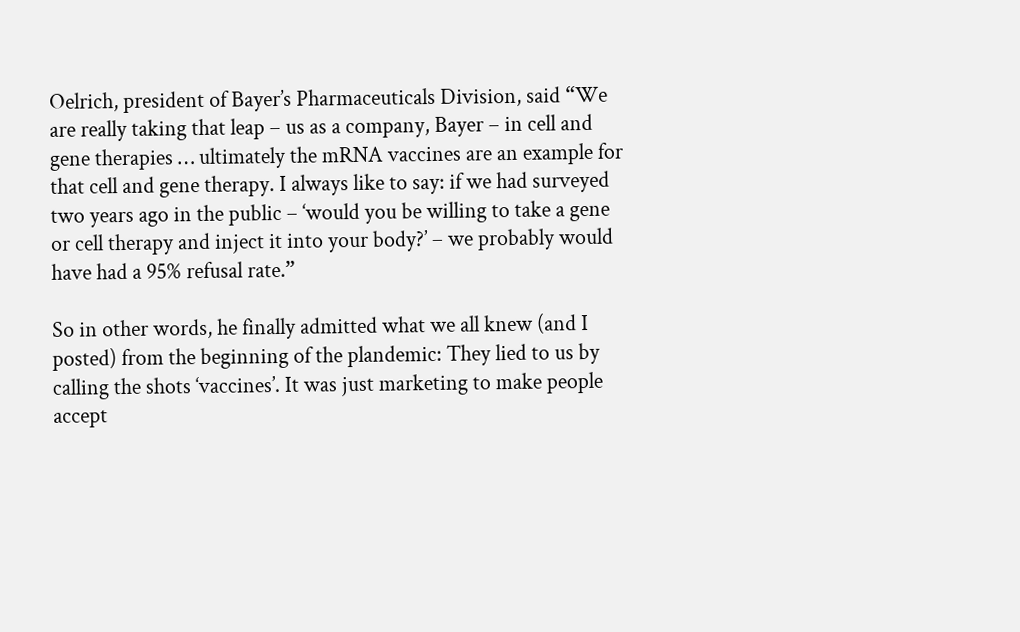Oelrich, president of Bayer’s Pharmaceuticals Division, said “We are really taking that leap – us as a company, Bayer – in cell and gene therapies … ultimately the mRNA vaccines are an example for that cell and gene therapy. I always like to say: if we had surveyed two years ago in the public – ‘would you be willing to take a gene or cell therapy and inject it into your body?’ – we probably would have had a 95% refusal rate.”

So in other words, he finally admitted what we all knew (and I posted) from the beginning of the plandemic: They lied to us by calling the shots ‘vaccines’. It was just marketing to make people accept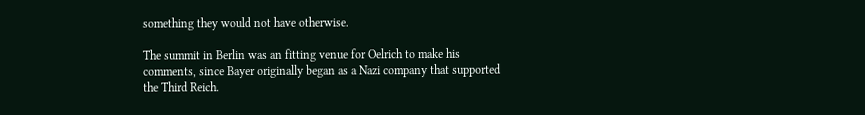something they would not have otherwise.

The summit in Berlin was an fitting venue for Oelrich to make his comments, since Bayer originally began as a Nazi company that supported the Third Reich.